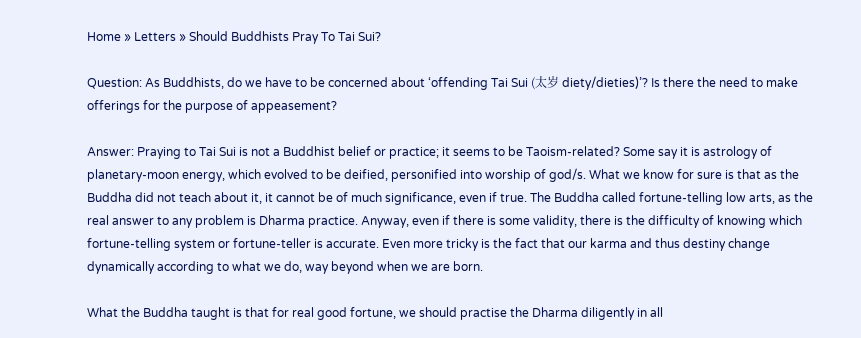Home » Letters » Should Buddhists Pray To Tai Sui?

Question: As Buddhists, do we have to be concerned about ‘offending Tai Sui (太岁 diety/dieties)’? Is there the need to make offerings for the purpose of appeasement?

Answer: Praying to Tai Sui is not a Buddhist belief or practice; it seems to be Taoism-related? Some say it is astrology of planetary-moon energy, which evolved to be deified, personified into worship of god/s. What we know for sure is that as the Buddha did not teach about it, it cannot be of much significance, even if true. The Buddha called fortune-telling low arts, as the real answer to any problem is Dharma practice. Anyway, even if there is some validity, there is the difficulty of knowing which fortune-telling system or fortune-teller is accurate. Even more tricky is the fact that our karma and thus destiny change dynamically according to what we do, way beyond when we are born.

What the Buddha taught is that for real good fortune, we should practise the Dharma diligently in all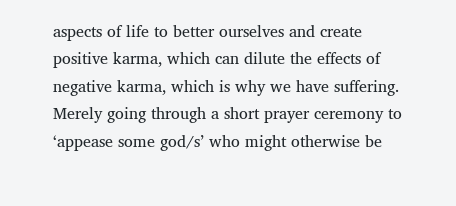aspects of life to better ourselves and create positive karma, which can dilute the effects of negative karma, which is why we have suffering. Merely going through a short prayer ceremony to ‘appease some god/s’ who might otherwise be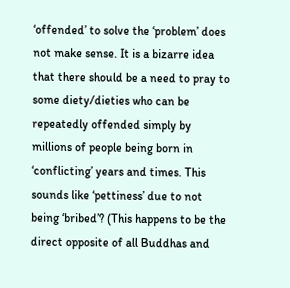‘offended’ to solve the ‘problem’ does not make sense. It is a bizarre idea that there should be a need to pray to some diety/dieties who can be repeatedly offended simply by millions of people being born in ‘conflicting’ years and times. This sounds like ‘pettiness’ due to not being ‘bribed’? (This happens to be the direct opposite of all Buddhas and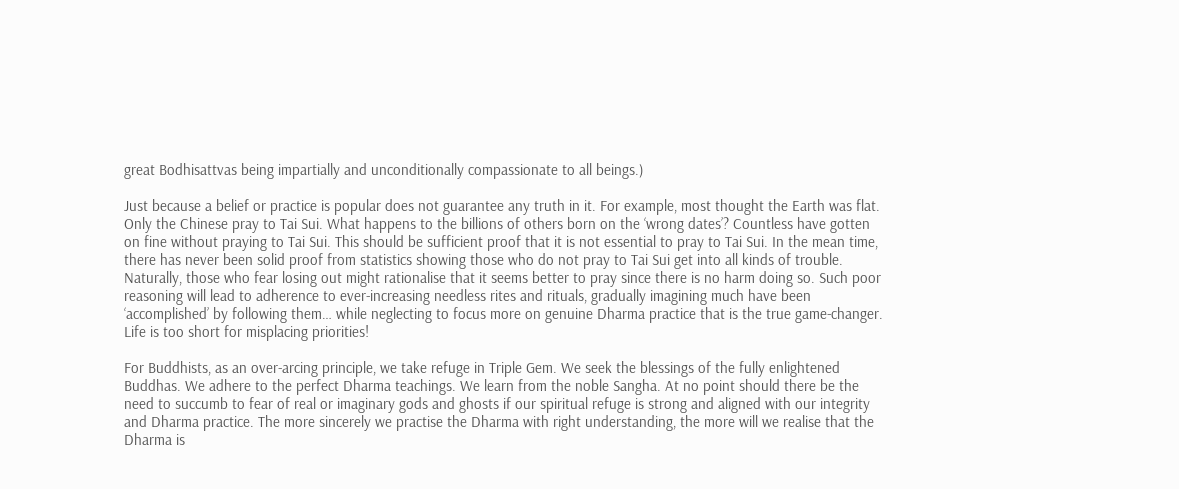great Bodhisattvas being impartially and unconditionally compassionate to all beings.)

Just because a belief or practice is popular does not guarantee any truth in it. For example, most thought the Earth was flat. Only the Chinese pray to Tai Sui. What happens to the billions of others born on the ‘wrong dates’? Countless have gotten on fine without praying to Tai Sui. This should be sufficient proof that it is not essential to pray to Tai Sui. In the mean time, there has never been solid proof from statistics showing those who do not pray to Tai Sui get into all kinds of trouble. Naturally, those who fear losing out might rationalise that it seems better to pray since there is no harm doing so. Such poor reasoning will lead to adherence to ever-increasing needless rites and rituals, gradually imagining much have been ‘accomplished’ by following them… while neglecting to focus more on genuine Dharma practice that is the true game-changer. Life is too short for misplacing priorities!

For Buddhists, as an over-arcing principle, we take refuge in Triple Gem. We seek the blessings of the fully enlightened Buddhas. We adhere to the perfect Dharma teachings. We learn from the noble Sangha. At no point should there be the need to succumb to fear of real or imaginary gods and ghosts if our spiritual refuge is strong and aligned with our integrity and Dharma practice. The more sincerely we practise the Dharma with right understanding, the more will we realise that the Dharma is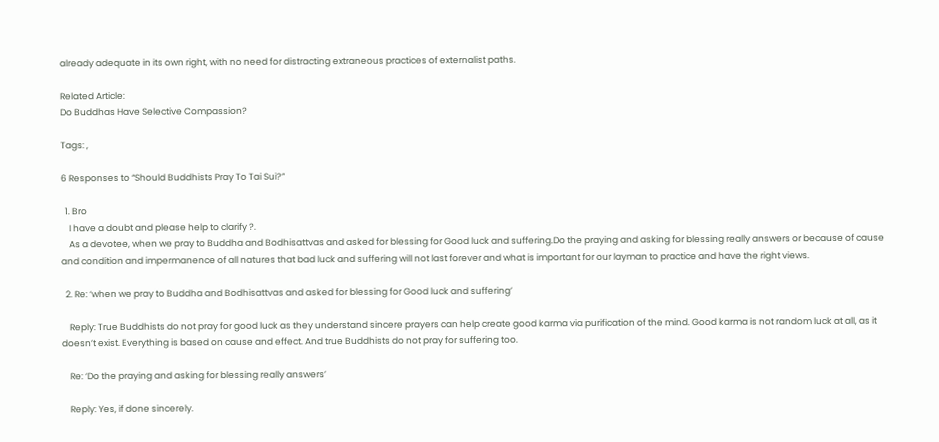already adequate in its own right, with no need for distracting extraneous practices of externalist paths.

Related Article:
Do Buddhas Have Selective Compassion?

Tags: ,

6 Responses to “Should Buddhists Pray To Tai Sui?”

  1. Bro
    I have a doubt and please help to clarify ?.
    As a devotee, when we pray to Buddha and Bodhisattvas and asked for blessing for Good luck and suffering.Do the praying and asking for blessing really answers or because of cause and condition and impermanence of all natures that bad luck and suffering will not last forever and what is important for our layman to practice and have the right views.

  2. Re: ‘when we pray to Buddha and Bodhisattvas and asked for blessing for Good luck and suffering’

    Reply: True Buddhists do not pray for good luck as they understand sincere prayers can help create good karma via purification of the mind. Good karma is not random luck at all, as it doesn’t exist. Everything is based on cause and effect. And true Buddhists do not pray for suffering too.

    Re: ‘Do the praying and asking for blessing really answers’

    Reply: Yes, if done sincerely.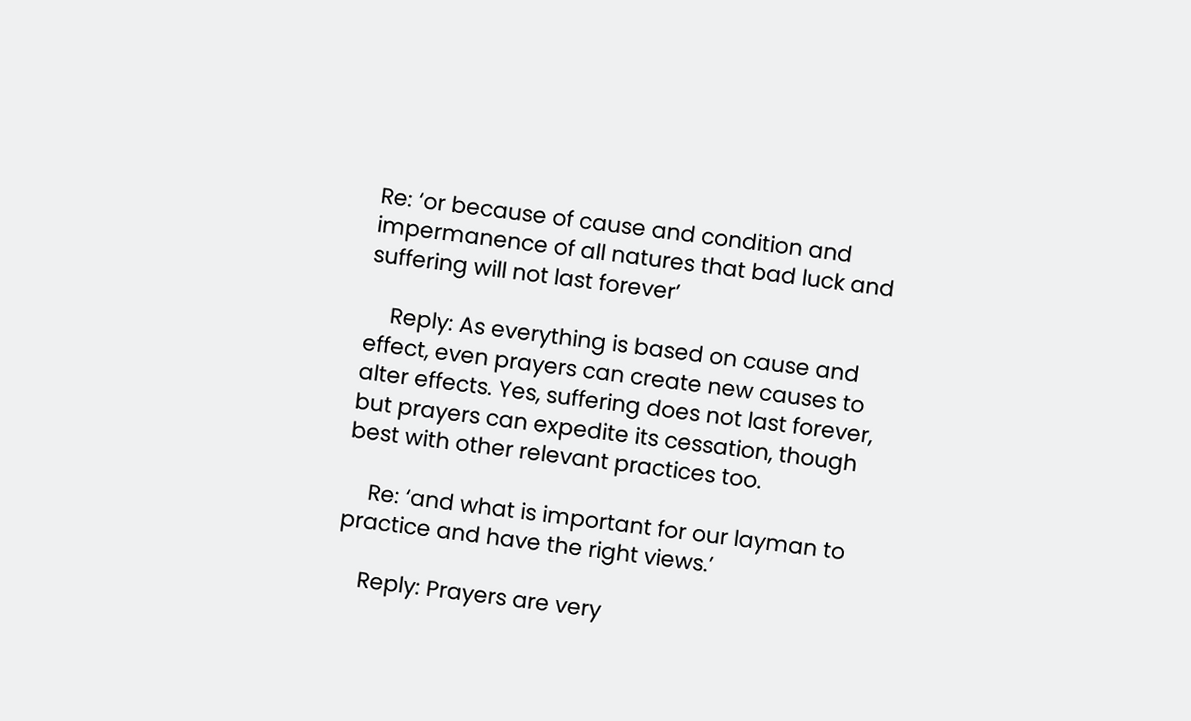Re: ‘or because of cause and condition and impermanence of all natures that bad luck and suffering will not last forever’

    Reply: As everything is based on cause and effect, even prayers can create new causes to alter effects. Yes, suffering does not last forever, but prayers can expedite its cessation, though best with other relevant practices too.

    Re: ‘and what is important for our layman to practice and have the right views.’

    Reply: Prayers are very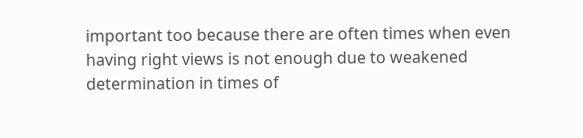important too because there are often times when even having right views is not enough due to weakened determination in times of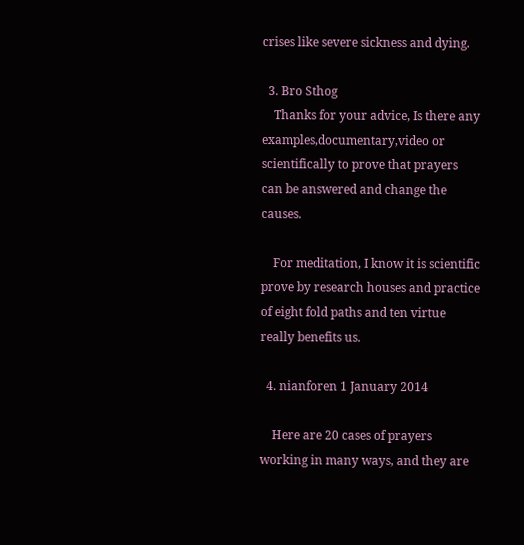crises like severe sickness and dying.

  3. Bro Sthog
    Thanks for your advice, Is there any examples,documentary,video or scientifically to prove that prayers can be answered and change the causes.

    For meditation, I know it is scientific prove by research houses and practice of eight fold paths and ten virtue really benefits us.

  4. nianforen 1 January 2014

    Here are 20 cases of prayers working in many ways, and they are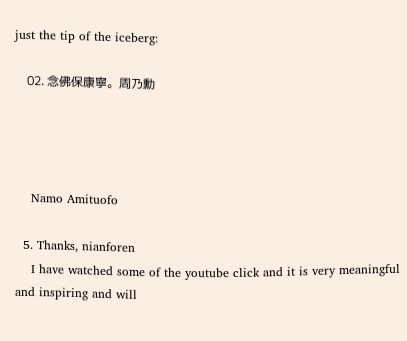just the tip of the iceberg:

    02. 念佛保康寧。周乃勳




    Namo Amituofo

  5. Thanks, nianforen
    I have watched some of the youtube click and it is very meaningful and inspiring and will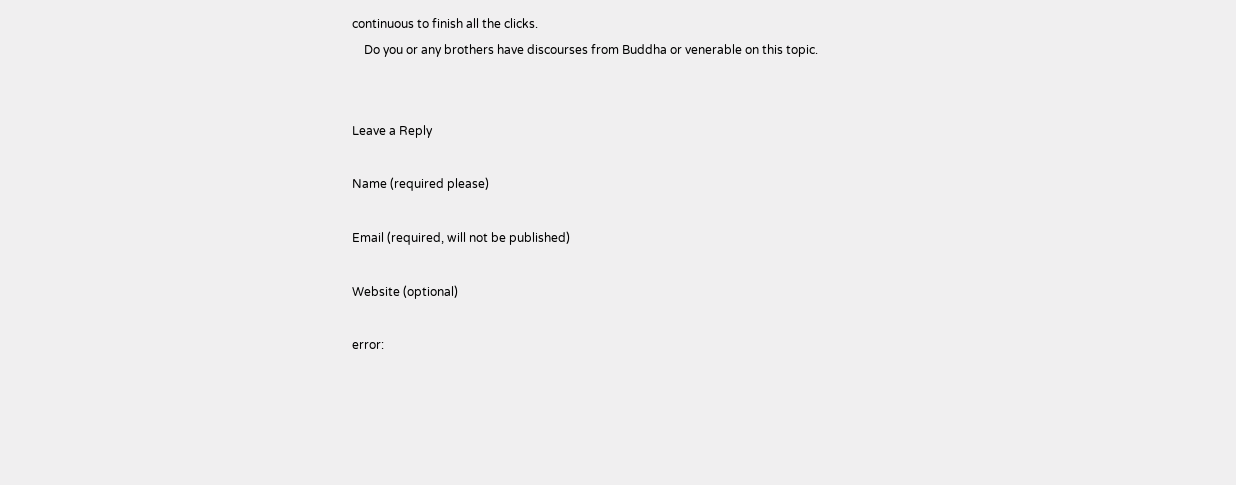continuous to finish all the clicks.
    Do you or any brothers have discourses from Buddha or venerable on this topic.


Leave a Reply

Name (required please)

Email (required, will not be published)

Website (optional)

error: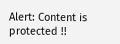Alert: Content is protected !!